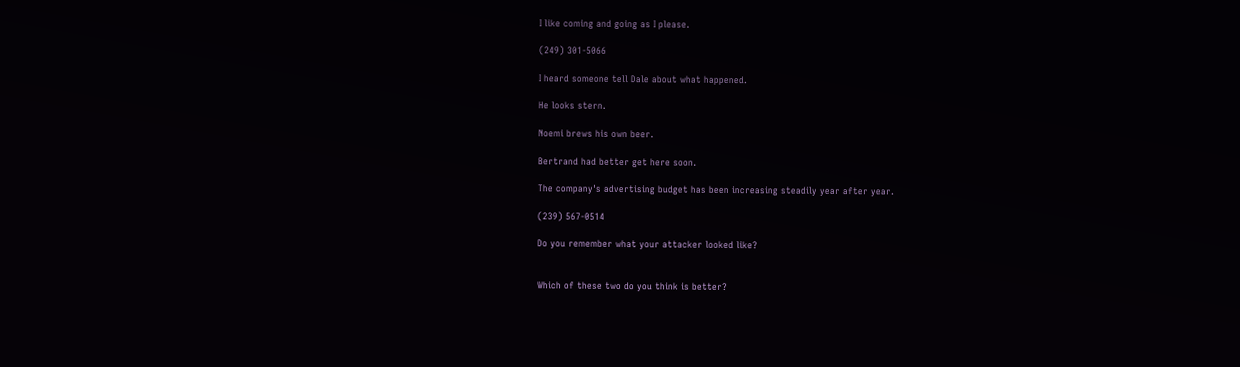I like coming and going as I please.

(249) 301-5066

I heard someone tell Dale about what happened.

He looks stern.

Noemi brews his own beer.

Bertrand had better get here soon.

The company's advertising budget has been increasing steadily year after year.

(239) 567-0514

Do you remember what your attacker looked like?


Which of these two do you think is better?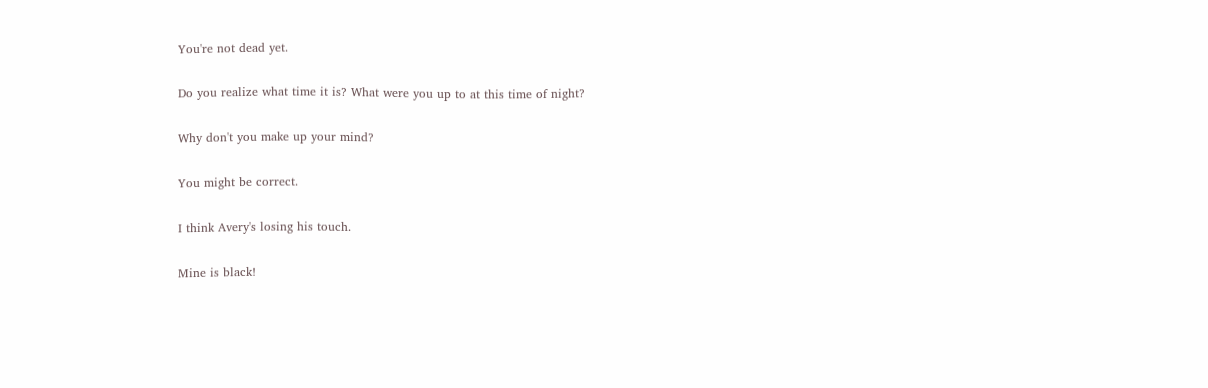You're not dead yet.

Do you realize what time it is? What were you up to at this time of night?

Why don't you make up your mind?

You might be correct.

I think Avery's losing his touch.

Mine is black!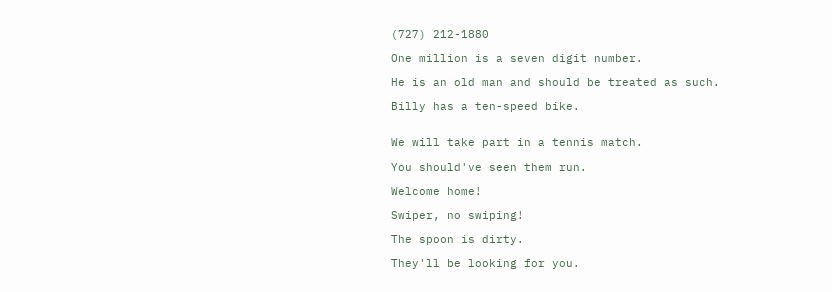(727) 212-1880

One million is a seven digit number.

He is an old man and should be treated as such.

Billy has a ten-speed bike.


We will take part in a tennis match.

You should've seen them run.

Welcome home!

Swiper, no swiping!

The spoon is dirty.

They'll be looking for you.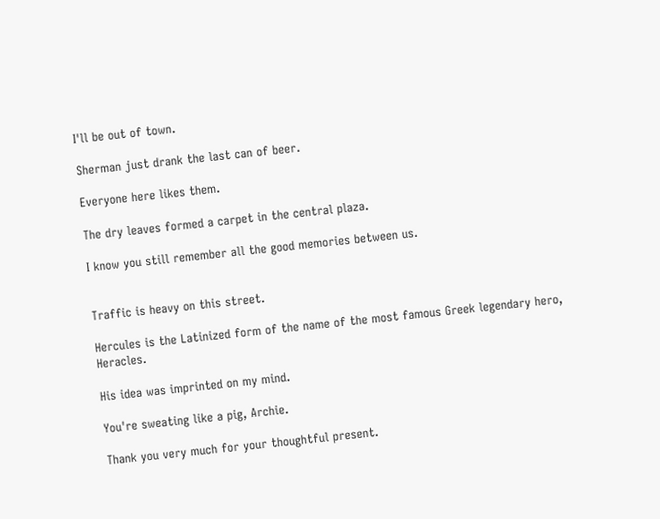I'll be out of town.

Sherman just drank the last can of beer.

Everyone here likes them.

The dry leaves formed a carpet in the central plaza.

I know you still remember all the good memories between us.


Traffic is heavy on this street.

Hercules is the Latinized form of the name of the most famous Greek legendary hero, Heracles.

His idea was imprinted on my mind.

You're sweating like a pig, Archie.

Thank you very much for your thoughtful present.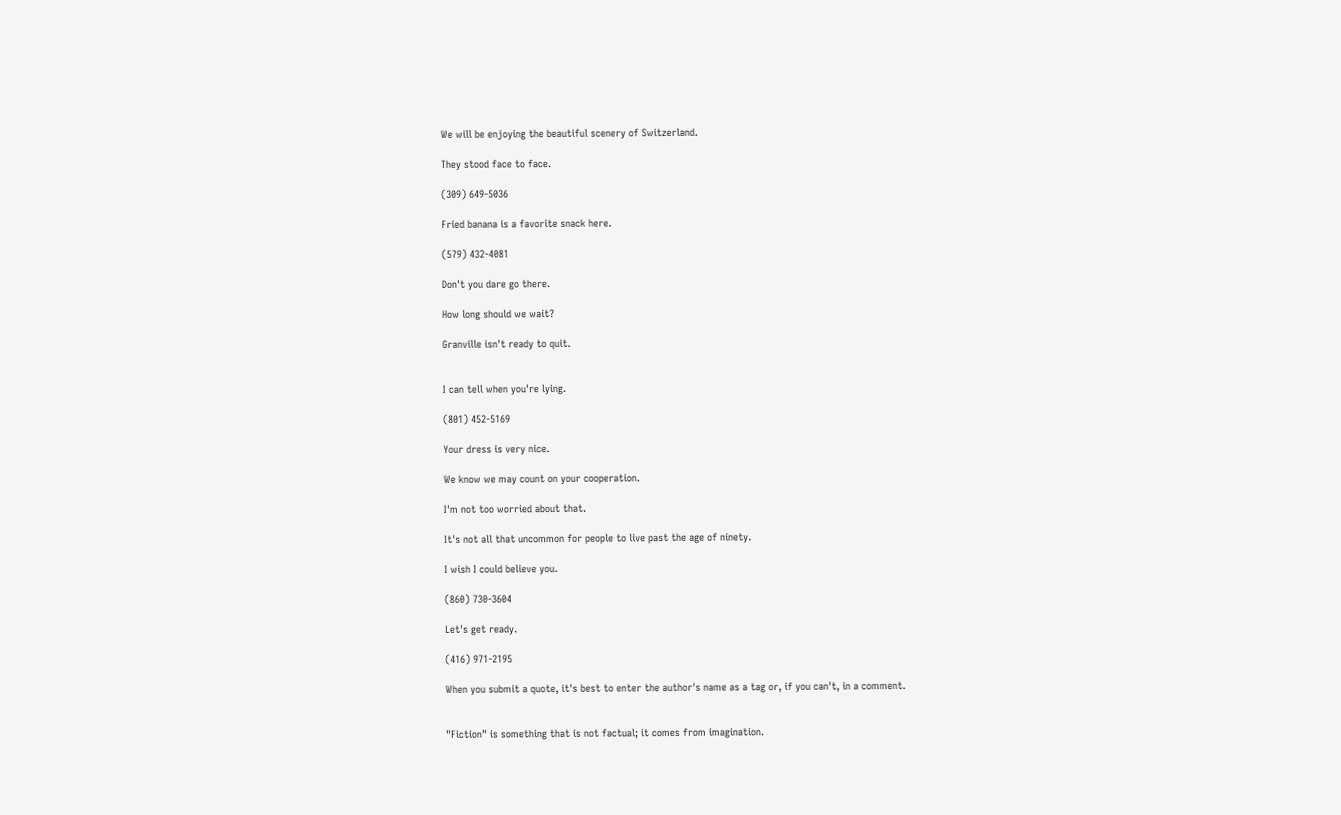We will be enjoying the beautiful scenery of Switzerland.

They stood face to face.

(309) 649-5036

Fried banana is a favorite snack here.

(579) 432-4081

Don't you dare go there.

How long should we wait?

Granville isn't ready to quit.


I can tell when you're lying.

(801) 452-5169

Your dress is very nice.

We know we may count on your cooperation.

I'm not too worried about that.

It's not all that uncommon for people to live past the age of ninety.

I wish I could believe you.

(860) 730-3604

Let's get ready.

(416) 971-2195

When you submit a quote, it's best to enter the author's name as a tag or, if you can't, in a comment.


"Fiction" is something that is not factual; it comes from imagination.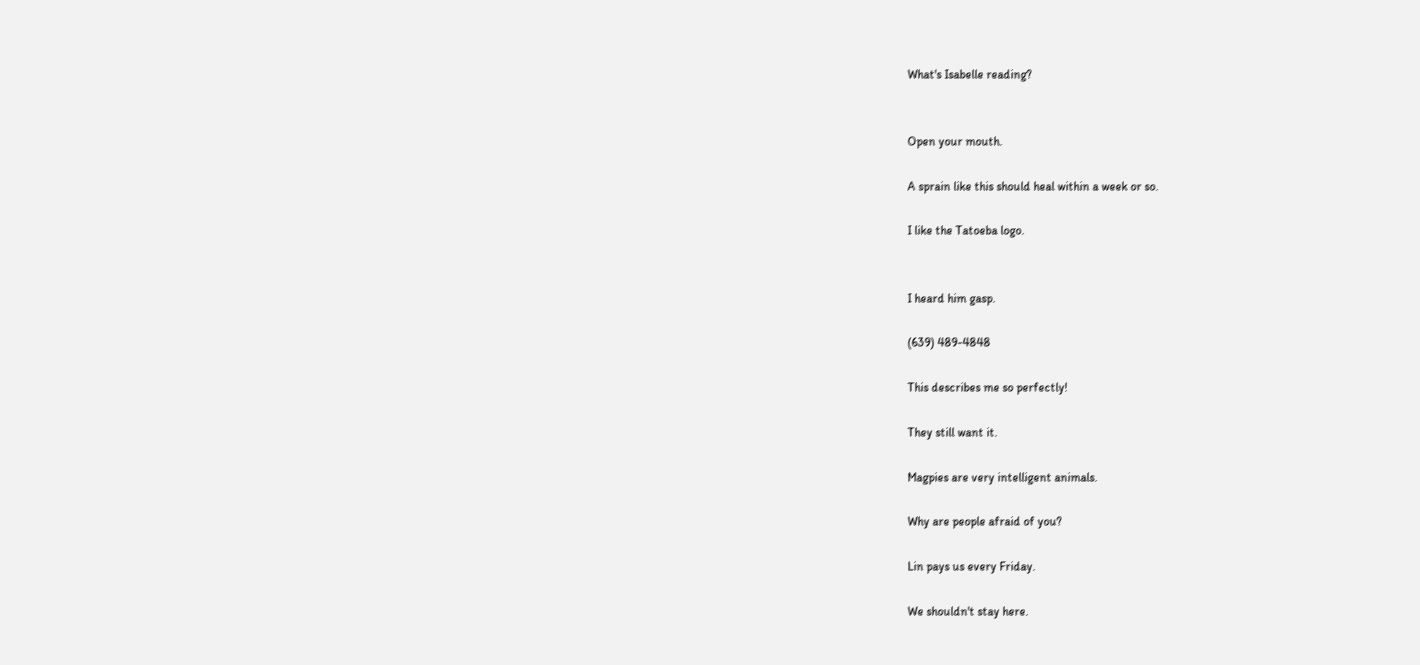What's Isabelle reading?


Open your mouth.

A sprain like this should heal within a week or so.

I like the Tatoeba logo.


I heard him gasp.

(639) 489-4848

This describes me so perfectly!

They still want it.

Magpies are very intelligent animals.

Why are people afraid of you?

Lin pays us every Friday.

We shouldn't stay here.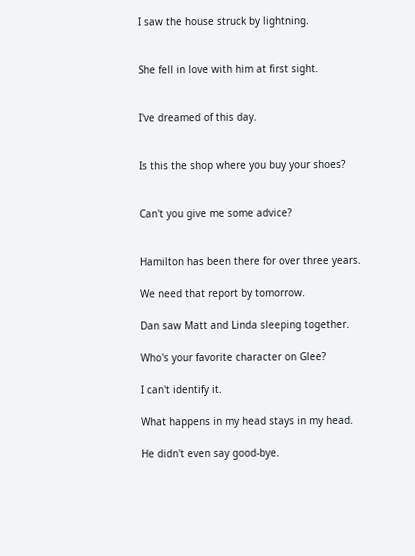I saw the house struck by lightning.


She fell in love with him at first sight.


I've dreamed of this day.


Is this the shop where you buy your shoes?


Can't you give me some advice?


Hamilton has been there for over three years.

We need that report by tomorrow.

Dan saw Matt and Linda sleeping together.

Who's your favorite character on Glee?

I can't identify it.

What happens in my head stays in my head.

He didn't even say good-bye.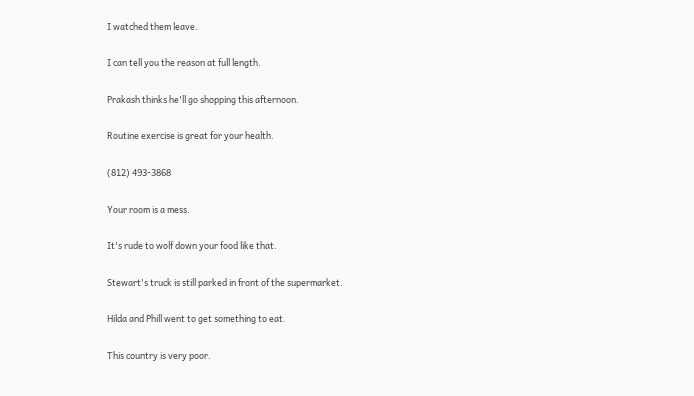I watched them leave.

I can tell you the reason at full length.

Prakash thinks he'll go shopping this afternoon.

Routine exercise is great for your health.

(812) 493-3868

Your room is a mess.

It's rude to wolf down your food like that.

Stewart's truck is still parked in front of the supermarket.

Hilda and Phill went to get something to eat.

This country is very poor.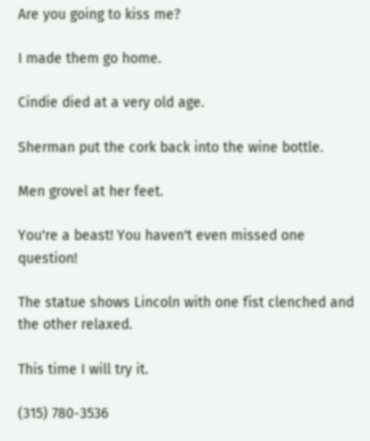Are you going to kiss me?

I made them go home.

Cindie died at a very old age.

Sherman put the cork back into the wine bottle.

Men grovel at her feet.

You're a beast! You haven't even missed one question!

The statue shows Lincoln with one fist clenched and the other relaxed.

This time I will try it.

(315) 780-3536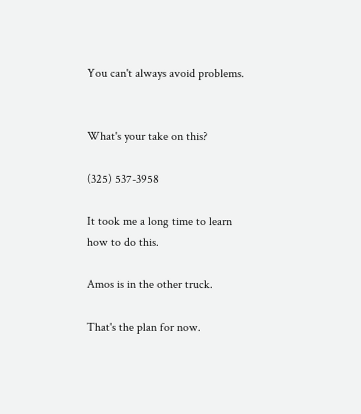You can't always avoid problems.


What's your take on this?

(325) 537-3958

It took me a long time to learn how to do this.

Amos is in the other truck.

That's the plan for now.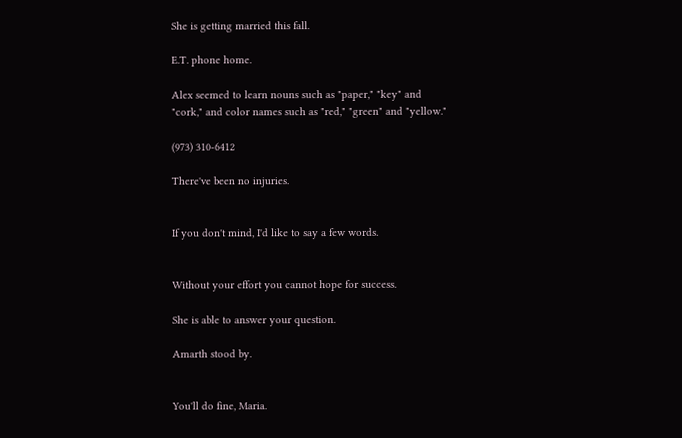She is getting married this fall.

E.T. phone home.

Alex seemed to learn nouns such as "paper," "key" and "cork," and color names such as "red," "green" and "yellow."

(973) 310-6412

There've been no injuries.


If you don't mind, I'd like to say a few words.


Without your effort you cannot hope for success.

She is able to answer your question.

Amarth stood by.


You'll do fine, Maria.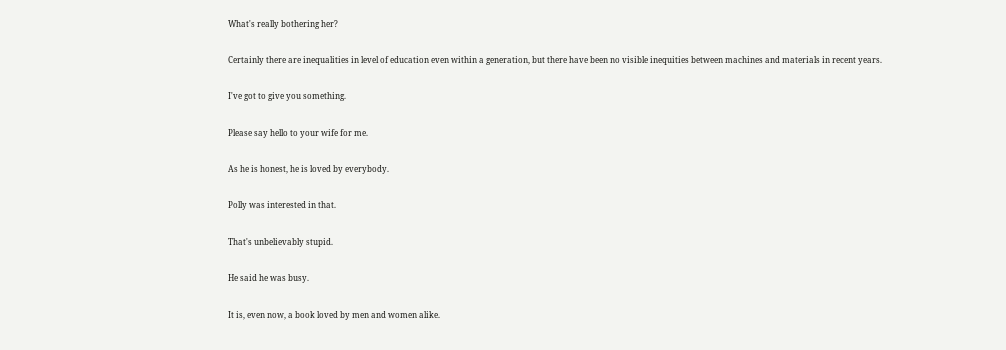What's really bothering her?

Certainly there are inequalities in level of education even within a generation, but there have been no visible inequities between machines and materials in recent years.

I've got to give you something.

Please say hello to your wife for me.

As he is honest, he is loved by everybody.

Polly was interested in that.

That's unbelievably stupid.

He said he was busy.

It is, even now, a book loved by men and women alike.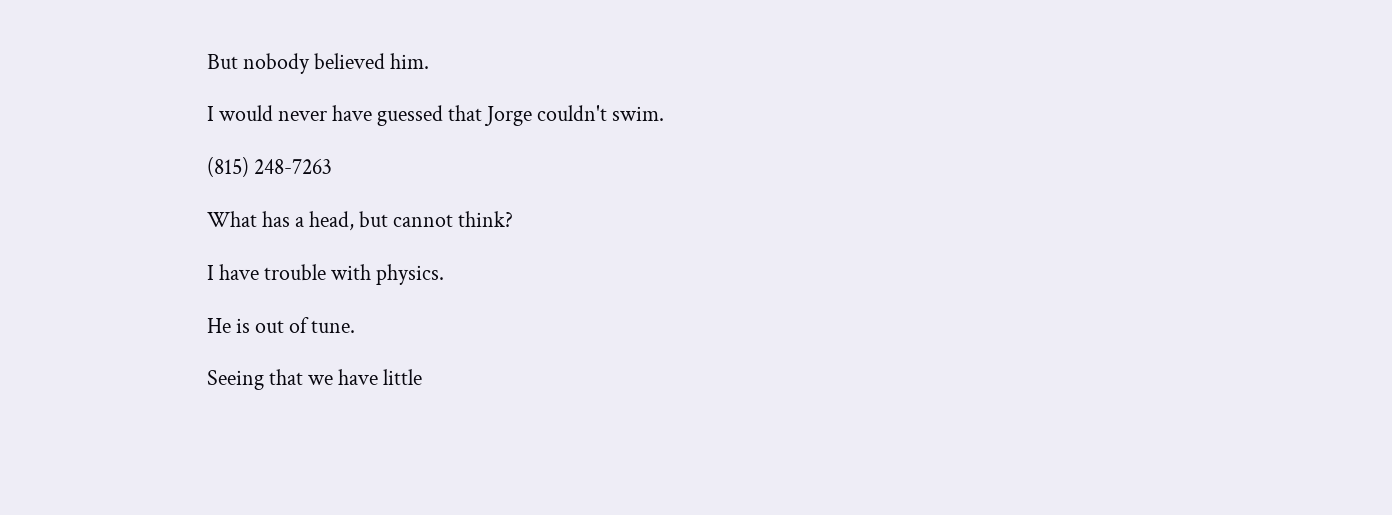But nobody believed him.

I would never have guessed that Jorge couldn't swim.

(815) 248-7263

What has a head, but cannot think?

I have trouble with physics.

He is out of tune.

Seeing that we have little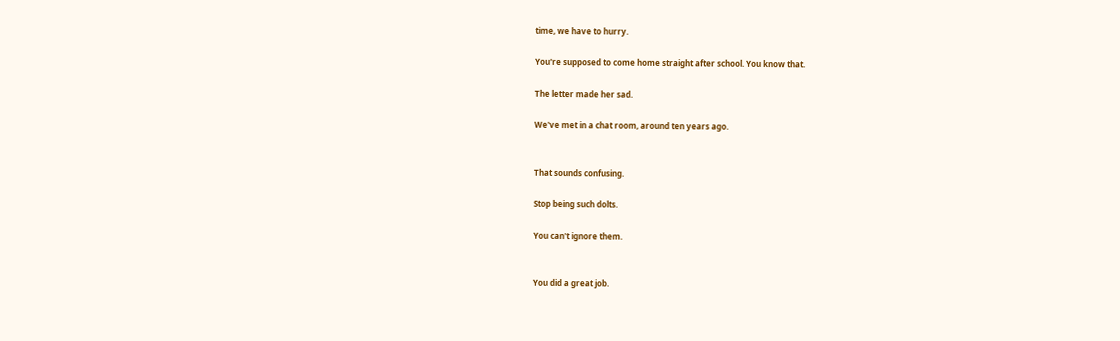time, we have to hurry.

You're supposed to come home straight after school. You know that.

The letter made her sad.

We've met in a chat room, around ten years ago.


That sounds confusing.

Stop being such dolts.

You can't ignore them.


You did a great job.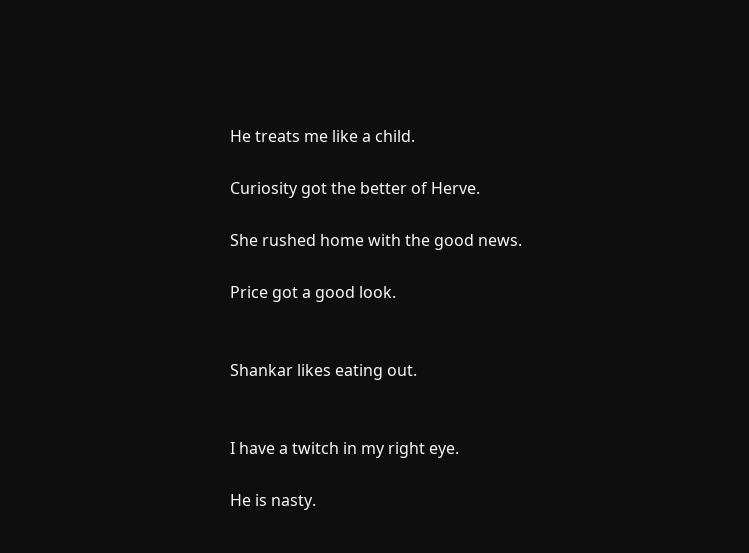He treats me like a child.

Curiosity got the better of Herve.

She rushed home with the good news.

Price got a good look.


Shankar likes eating out.


I have a twitch in my right eye.

He is nasty.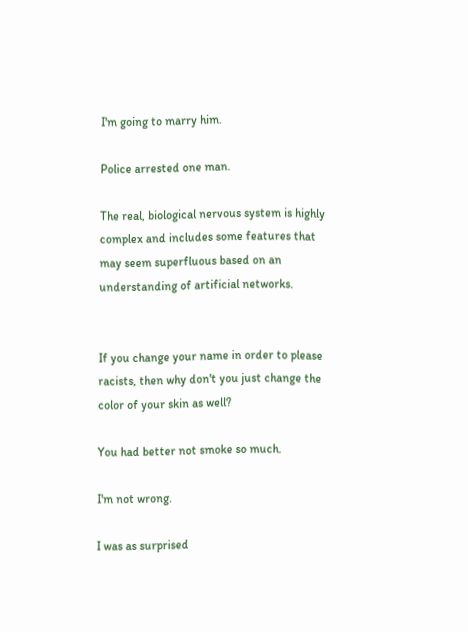I'm going to marry him.

Police arrested one man.

The real, biological nervous system is highly complex and includes some features that may seem superfluous based on an understanding of artificial networks.


If you change your name in order to please racists, then why don't you just change the color of your skin as well?

You had better not smoke so much.

I'm not wrong.

I was as surprised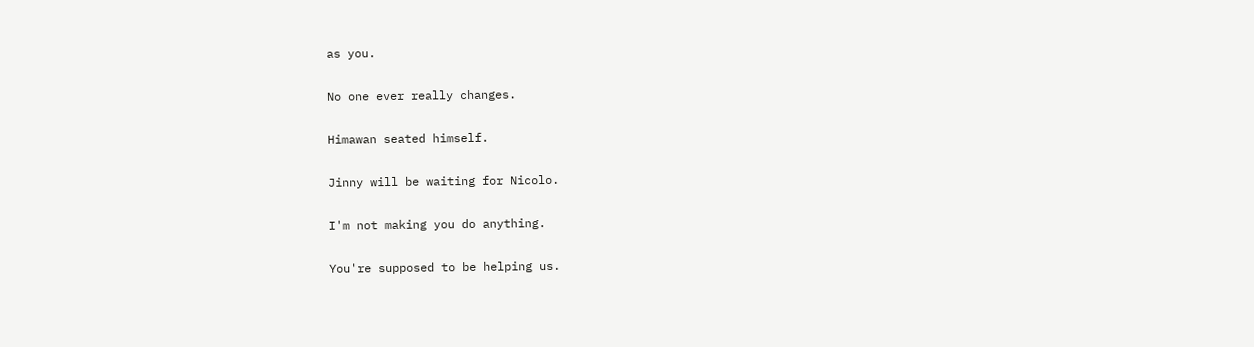as you.

No one ever really changes.

Himawan seated himself.

Jinny will be waiting for Nicolo.

I'm not making you do anything.

You're supposed to be helping us.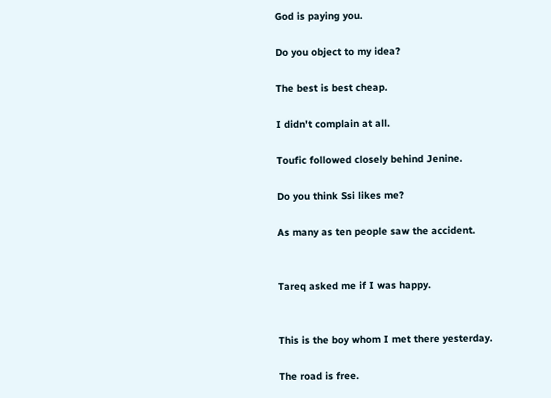God is paying you.

Do you object to my idea?

The best is best cheap.

I didn't complain at all.

Toufic followed closely behind Jenine.

Do you think Ssi likes me?

As many as ten people saw the accident.


Tareq asked me if I was happy.


This is the boy whom I met there yesterday.

The road is free.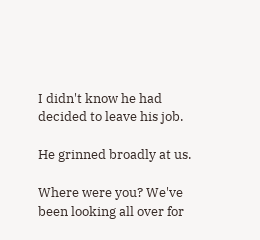I didn't know he had decided to leave his job.

He grinned broadly at us.

Where were you? We've been looking all over for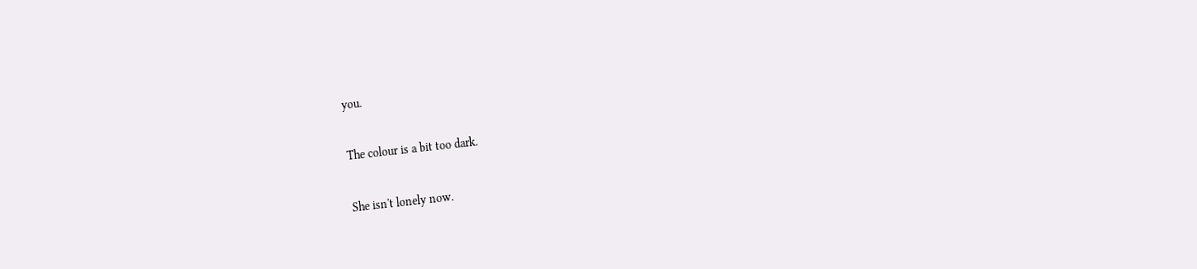you.

The colour is a bit too dark.

She isn't lonely now.